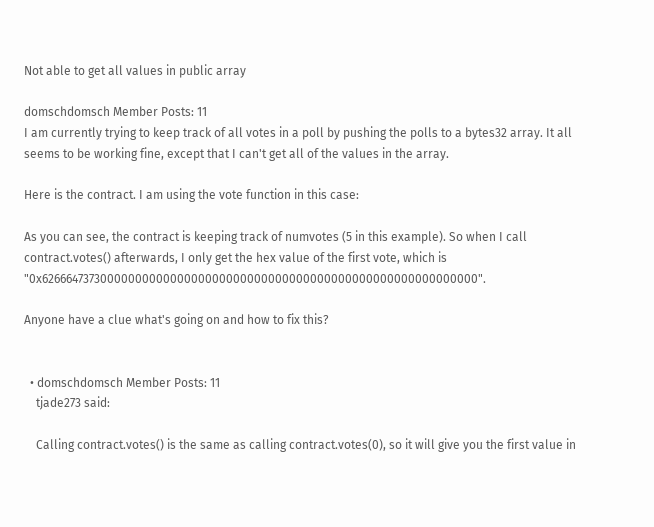Not able to get all values in public array

domschdomsch Member Posts: 11
I am currently trying to keep track of all votes in a poll by pushing the polls to a bytes32 array. It all seems to be working fine, except that I can't get all of the values in the array.

Here is the contract. I am using the vote function in this case:

As you can see, the contract is keeping track of numvotes (5 in this example). So when I call contract.votes() afterwards, I only get the hex value of the first vote, which is "0x6266647373000000000000000000000000000000000000000000000000000000".

Anyone have a clue what's going on and how to fix this?


  • domschdomsch Member Posts: 11
    tjade273 said:

    Calling contract.votes() is the same as calling contract.votes(0), so it will give you the first value in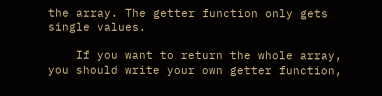the array. The getter function only gets single values.

    If you want to return the whole array, you should write your own getter function,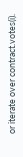or iterate over contract.votes(i).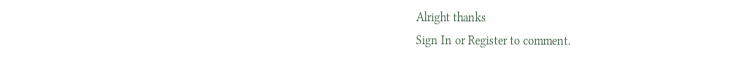Alright thanks
Sign In or Register to comment.